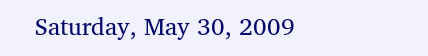Saturday, May 30, 2009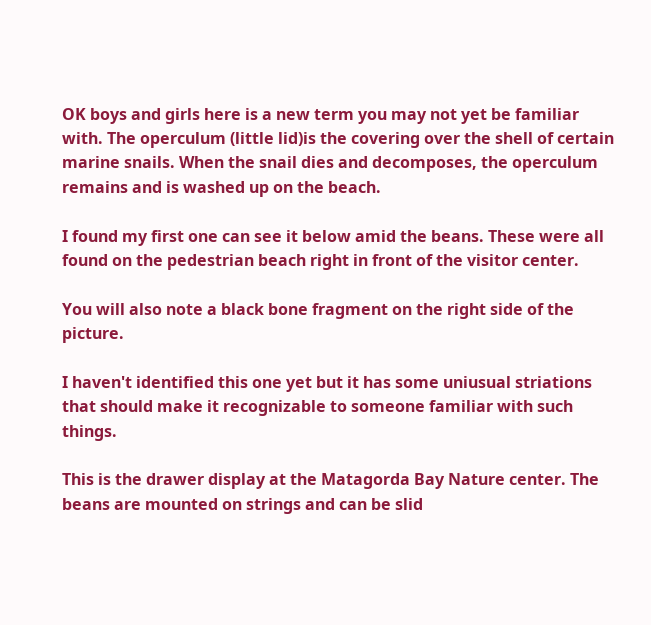OK boys and girls here is a new term you may not yet be familiar with. The operculum (little lid)is the covering over the shell of certain marine snails. When the snail dies and decomposes, the operculum remains and is washed up on the beach.

I found my first one can see it below amid the beans. These were all found on the pedestrian beach right in front of the visitor center.

You will also note a black bone fragment on the right side of the picture.

I haven't identified this one yet but it has some uniusual striations that should make it recognizable to someone familiar with such things.

This is the drawer display at the Matagorda Bay Nature center. The beans are mounted on strings and can be slid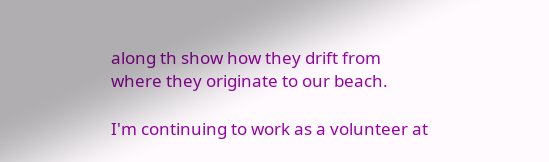along th show how they drift from where they originate to our beach.

I'm continuing to work as a volunteer at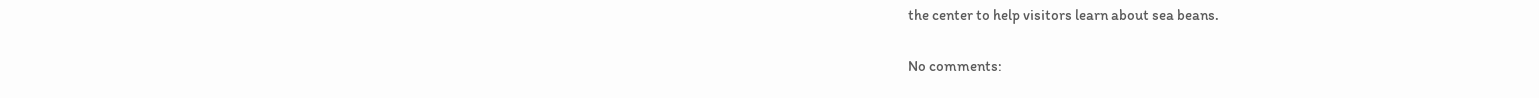the center to help visitors learn about sea beans.

No comments: